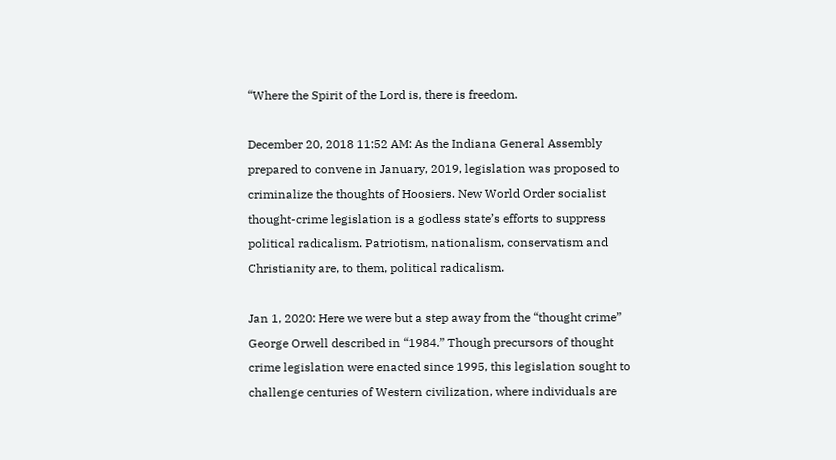“Where the Spirit of the Lord is, there is freedom.

December 20, 2018 11:52 AM: As the Indiana General Assembly prepared to convene in January, 2019, legislation was proposed to criminalize the thoughts of Hoosiers. New World Order socialist thought-crime legislation is a godless state’s efforts to suppress political radicalism. Patriotism, nationalism, conservatism and Christianity are, to them, political radicalism.

Jan 1, 2020: Here we were but a step away from the “thought crime” George Orwell described in “1984.” Though precursors of thought crime legislation were enacted since 1995, this legislation sought to challenge centuries of Western civilization, where individuals are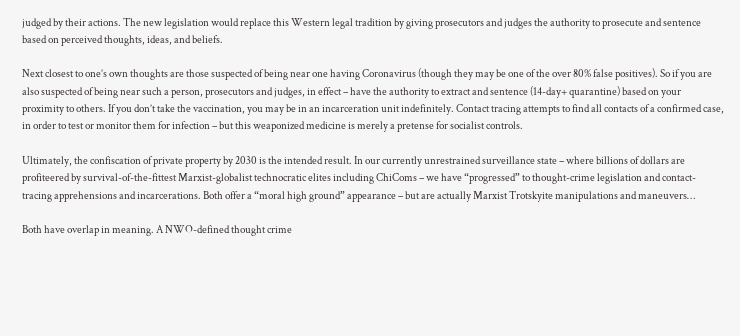judged by their actions. The new legislation would replace this Western legal tradition by giving prosecutors and judges the authority to prosecute and sentence based on perceived thoughts, ideas, and beliefs.

Next closest to one’s own thoughts are those suspected of being near one having Coronavirus (though they may be one of the over 80% false positives). So if you are also suspected of being near such a person, prosecutors and judges, in effect – have the authority to extract and sentence (14-day+ quarantine) based on your proximity to others. If you don’t take the vaccination, you may be in an incarceration unit indefinitely. Contact tracing attempts to find all contacts of a confirmed case, in order to test or monitor them for infection – but this weaponized medicine is merely a pretense for socialist controls.

Ultimately, the confiscation of private property by 2030 is the intended result. In our currently unrestrained surveillance state – where billions of dollars are profiteered by survival-of-the-fittest Marxist-globalist technocratic elites including ChiComs – we have “progressed” to thought-crime legislation and contact-tracing apprehensions and incarcerations. Both offer a “moral high ground” appearance – but are actually Marxist Trotskyite manipulations and maneuvers…

Both have overlap in meaning. A NWO-defined thought crime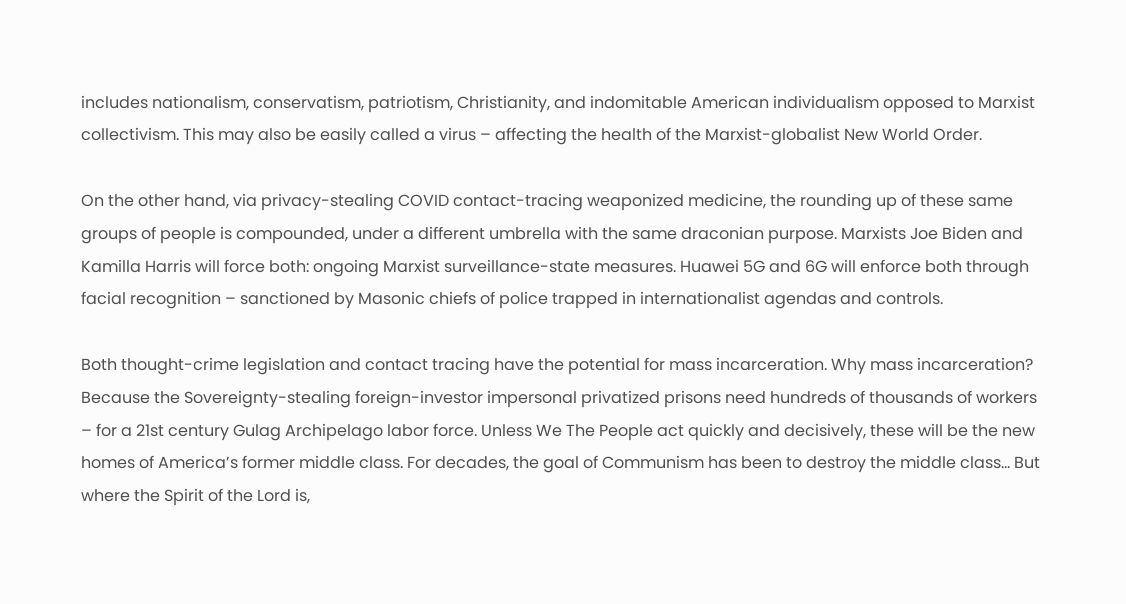includes nationalism, conservatism, patriotism, Christianity, and indomitable American individualism opposed to Marxist collectivism. This may also be easily called a virus – affecting the health of the Marxist-globalist New World Order.

On the other hand, via privacy-stealing COVID contact-tracing weaponized medicine, the rounding up of these same groups of people is compounded, under a different umbrella with the same draconian purpose. Marxists Joe Biden and Kamilla Harris will force both: ongoing Marxist surveillance-state measures. Huawei 5G and 6G will enforce both through facial recognition – sanctioned by Masonic chiefs of police trapped in internationalist agendas and controls.

Both thought-crime legislation and contact tracing have the potential for mass incarceration. Why mass incarceration? Because the Sovereignty-stealing foreign-investor impersonal privatized prisons need hundreds of thousands of workers – for a 21st century Gulag Archipelago labor force. Unless We The People act quickly and decisively, these will be the new homes of America’s former middle class. For decades, the goal of Communism has been to destroy the middle class… But where the Spirit of the Lord is,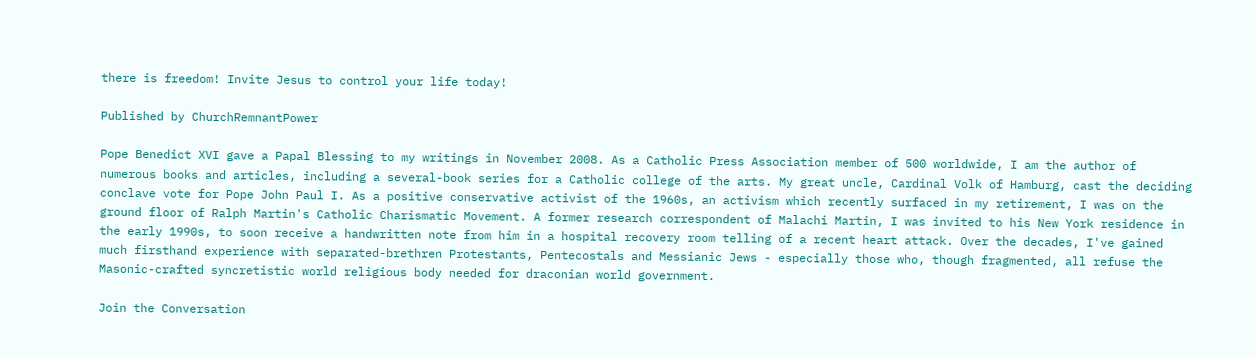there is freedom! Invite Jesus to control your life today!

Published by ChurchRemnantPower

Pope Benedict XVI gave a Papal Blessing to my writings in November 2008. As a Catholic Press Association member of 500 worldwide, I am the author of numerous books and articles, including a several-book series for a Catholic college of the arts. My great uncle, Cardinal Volk of Hamburg, cast the deciding conclave vote for Pope John Paul I. As a positive conservative activist of the 1960s, an activism which recently surfaced in my retirement, I was on the ground floor of Ralph Martin's Catholic Charismatic Movement. A former research correspondent of Malachi Martin, I was invited to his New York residence in the early 1990s, to soon receive a handwritten note from him in a hospital recovery room telling of a recent heart attack. Over the decades, I've gained much firsthand experience with separated-brethren Protestants, Pentecostals and Messianic Jews - especially those who, though fragmented, all refuse the Masonic-crafted syncretistic world religious body needed for draconian world government.

Join the Conversation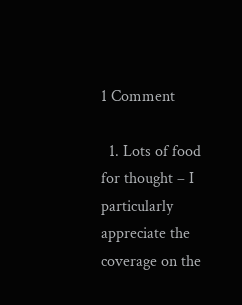1 Comment

  1. Lots of food for thought – I particularly appreciate the coverage on the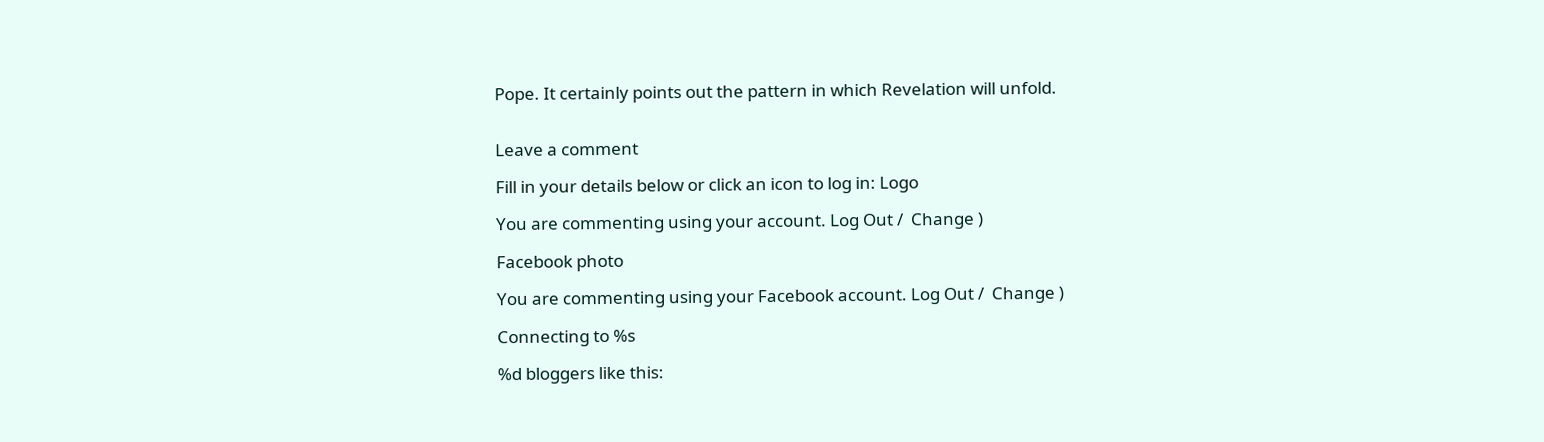Pope. It certainly points out the pattern in which Revelation will unfold.


Leave a comment

Fill in your details below or click an icon to log in: Logo

You are commenting using your account. Log Out /  Change )

Facebook photo

You are commenting using your Facebook account. Log Out /  Change )

Connecting to %s

%d bloggers like this: